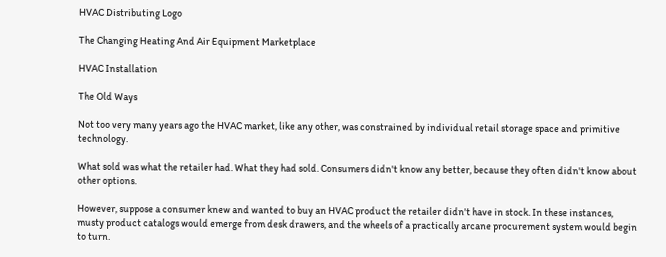HVAC Distributing Logo

The Changing Heating And Air Equipment Marketplace

HVAC Installation

The Old Ways

Not too very many years ago the HVAC market, like any other, was constrained by individual retail storage space and primitive technology.

What sold was what the retailer had. What they had sold. Consumers didn't know any better, because they often didn't know about other options.

However, suppose a consumer knew and wanted to buy an HVAC product the retailer didn't have in stock. In these instances, musty product catalogs would emerge from desk drawers, and the wheels of a practically arcane procurement system would begin to turn.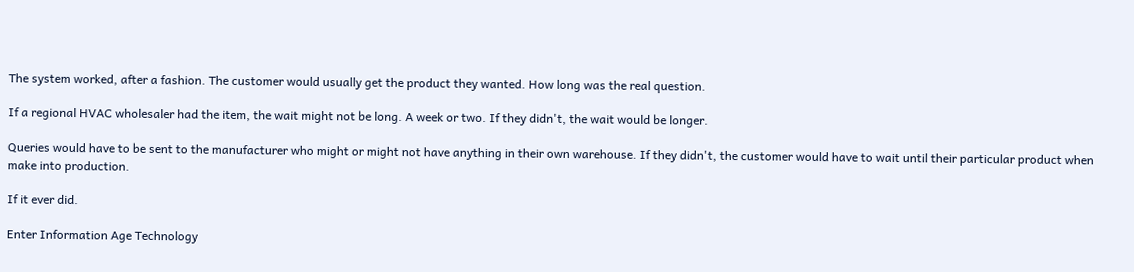The system worked, after a fashion. The customer would usually get the product they wanted. How long was the real question.

If a regional HVAC wholesaler had the item, the wait might not be long. A week or two. If they didn't, the wait would be longer.

Queries would have to be sent to the manufacturer who might or might not have anything in their own warehouse. If they didn't, the customer would have to wait until their particular product when make into production.

If it ever did.

Enter Information Age Technology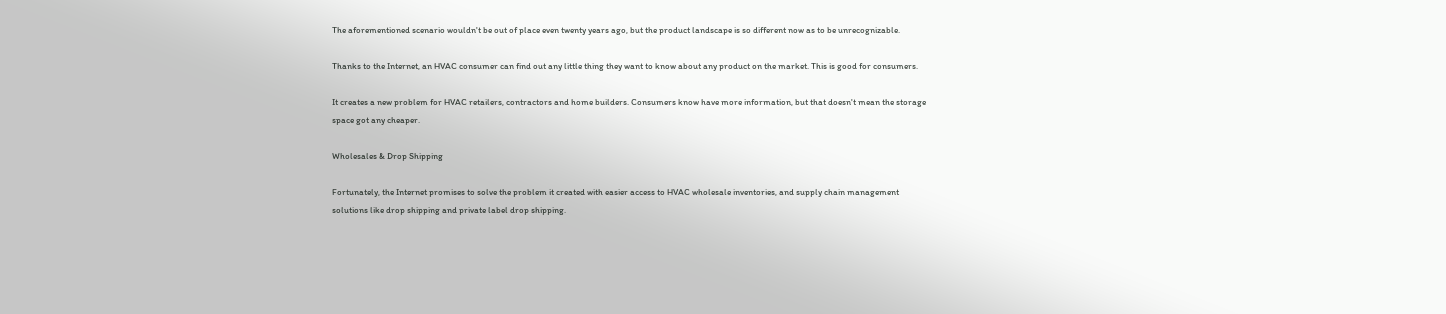The aforementioned scenario wouldn't be out of place even twenty years ago, but the product landscape is so different now as to be unrecognizable.

Thanks to the Internet, an HVAC consumer can find out any little thing they want to know about any product on the market. This is good for consumers.

It creates a new problem for HVAC retailers, contractors and home builders. Consumers know have more information, but that doesn't mean the storage space got any cheaper.

Wholesales & Drop Shipping

Fortunately, the Internet promises to solve the problem it created with easier access to HVAC wholesale inventories, and supply chain management solutions like drop shipping and private label drop shipping.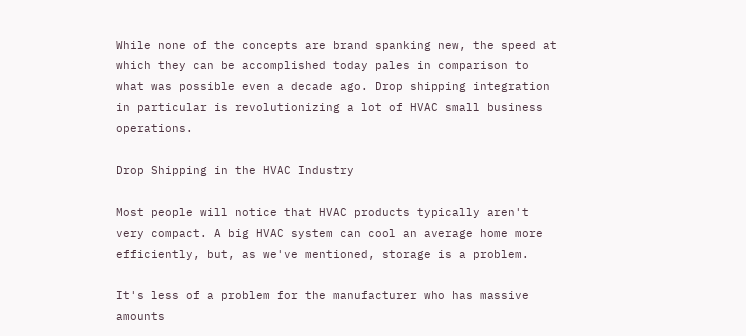While none of the concepts are brand spanking new, the speed at which they can be accomplished today pales in comparison to what was possible even a decade ago. Drop shipping integration in particular is revolutionizing a lot of HVAC small business operations.

Drop Shipping in the HVAC Industry

Most people will notice that HVAC products typically aren't very compact. A big HVAC system can cool an average home more efficiently, but, as we've mentioned, storage is a problem.

It's less of a problem for the manufacturer who has massive amounts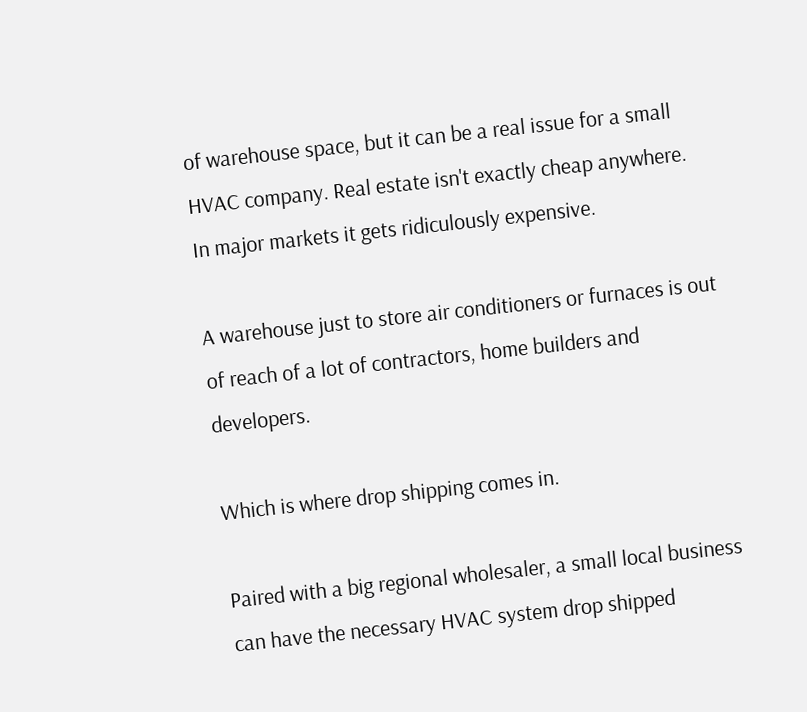of warehouse space, but it can be a real issue for a small HVAC company. Real estate isn't exactly cheap anywhere. In major markets it gets ridiculously expensive.

A warehouse just to store air conditioners or furnaces is out of reach of a lot of contractors, home builders and developers.

Which is where drop shipping comes in.

Paired with a big regional wholesaler, a small local business can have the necessary HVAC system drop shipped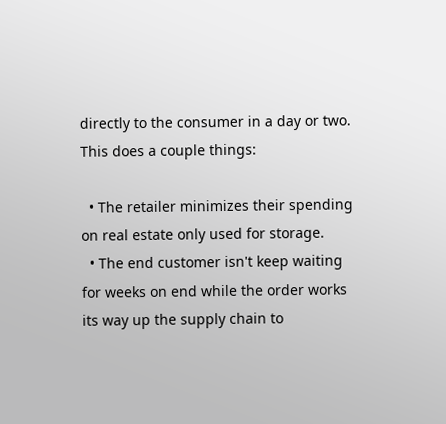directly to the consumer in a day or two. This does a couple things:

  • The retailer minimizes their spending on real estate only used for storage.
  • The end customer isn't keep waiting for weeks on end while the order works its way up the supply chain to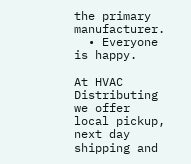the primary manufacturer.
  • Everyone is happy.

At HVAC Distributing we offer local pickup, next day shipping and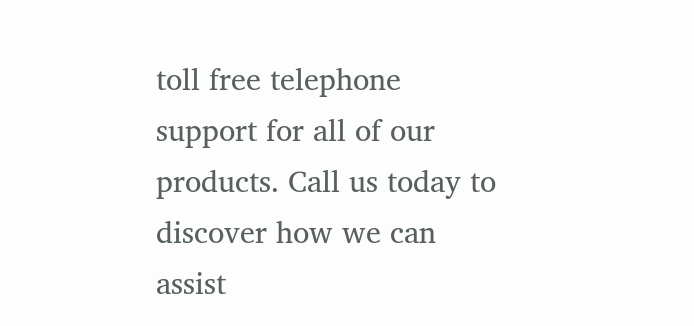toll free telephone support for all of our products. Call us today to discover how we can assist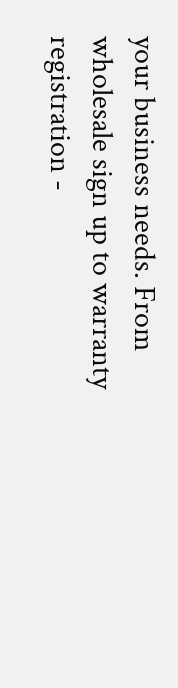your business needs. From wholesale sign up to warranty registration -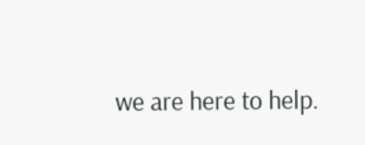we are here to help.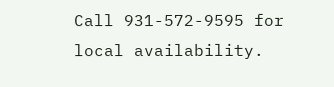Call 931-572-9595 for local availability.